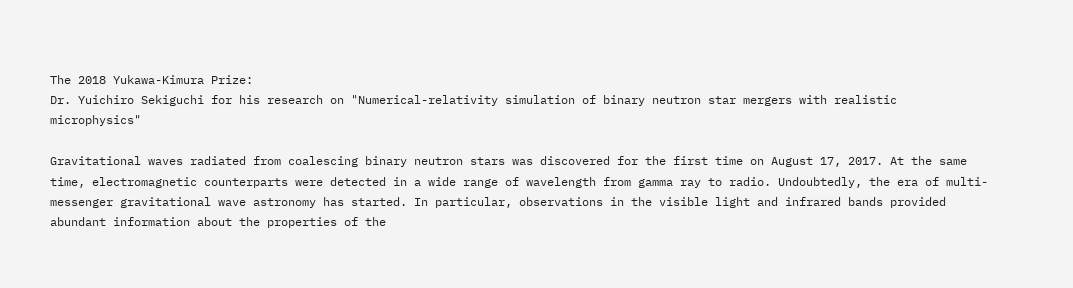The 2018 Yukawa-Kimura Prize:
Dr. Yuichiro Sekiguchi for his research on "Numerical-relativity simulation of binary neutron star mergers with realistic microphysics"

Gravitational waves radiated from coalescing binary neutron stars was discovered for the first time on August 17, 2017. At the same time, electromagnetic counterparts were detected in a wide range of wavelength from gamma ray to radio. Undoubtedly, the era of multi-messenger gravitational wave astronomy has started. In particular, observations in the visible light and infrared bands provided abundant information about the properties of the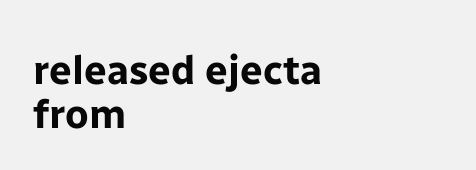released ejecta from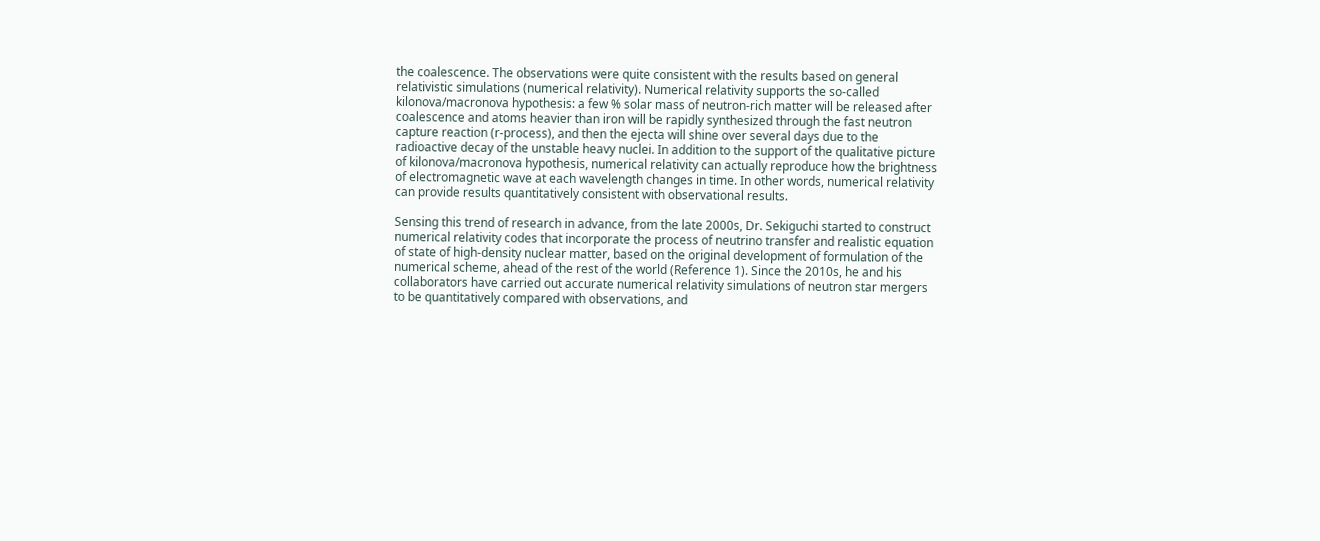the coalescence. The observations were quite consistent with the results based on general relativistic simulations (numerical relativity). Numerical relativity supports the so-called kilonova/macronova hypothesis: a few % solar mass of neutron-rich matter will be released after coalescence and atoms heavier than iron will be rapidly synthesized through the fast neutron capture reaction (r-process), and then the ejecta will shine over several days due to the radioactive decay of the unstable heavy nuclei. In addition to the support of the qualitative picture of kilonova/macronova hypothesis, numerical relativity can actually reproduce how the brightness of electromagnetic wave at each wavelength changes in time. In other words, numerical relativity can provide results quantitatively consistent with observational results.

Sensing this trend of research in advance, from the late 2000s, Dr. Sekiguchi started to construct numerical relativity codes that incorporate the process of neutrino transfer and realistic equation of state of high-density nuclear matter, based on the original development of formulation of the numerical scheme, ahead of the rest of the world (Reference 1). Since the 2010s, he and his collaborators have carried out accurate numerical relativity simulations of neutron star mergers to be quantitatively compared with observations, and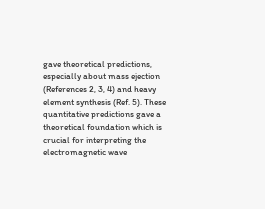gave theoretical predictions, especially about mass ejection (References 2, 3, 4) and heavy element synthesis (Ref. 5). These quantitative predictions gave a theoretical foundation which is crucial for interpreting the electromagnetic wave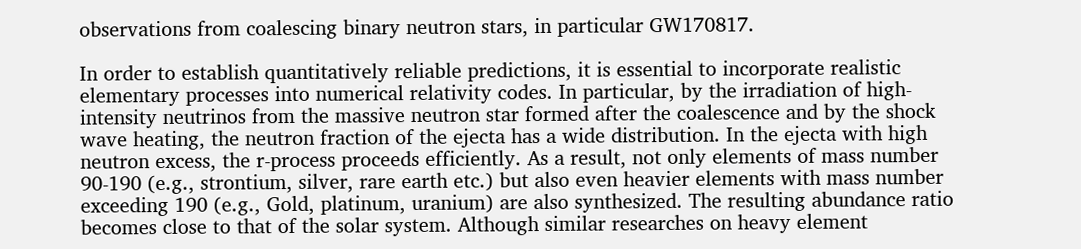observations from coalescing binary neutron stars, in particular GW170817.

In order to establish quantitatively reliable predictions, it is essential to incorporate realistic elementary processes into numerical relativity codes. In particular, by the irradiation of high-intensity neutrinos from the massive neutron star formed after the coalescence and by the shock wave heating, the neutron fraction of the ejecta has a wide distribution. In the ejecta with high neutron excess, the r-process proceeds efficiently. As a result, not only elements of mass number 90-190 (e.g., strontium, silver, rare earth etc.) but also even heavier elements with mass number exceeding 190 (e.g., Gold, platinum, uranium) are also synthesized. The resulting abundance ratio becomes close to that of the solar system. Although similar researches on heavy element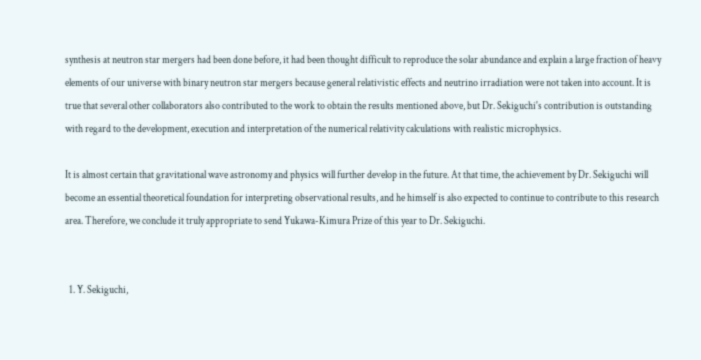synthesis at neutron star mergers had been done before, it had been thought difficult to reproduce the solar abundance and explain a large fraction of heavy elements of our universe with binary neutron star mergers because general relativistic effects and neutrino irradiation were not taken into account. It is true that several other collaborators also contributed to the work to obtain the results mentioned above, but Dr. Sekiguchi's contribution is outstanding with regard to the development, execution and interpretation of the numerical relativity calculations with realistic microphysics.

It is almost certain that gravitational wave astronomy and physics will further develop in the future. At that time, the achievement by Dr. Sekiguchi will become an essential theoretical foundation for interpreting observational results, and he himself is also expected to continue to contribute to this research area. Therefore, we conclude it truly appropriate to send Yukawa-Kimura Prize of this year to Dr. Sekiguchi.


  1. Y. Sekiguchi,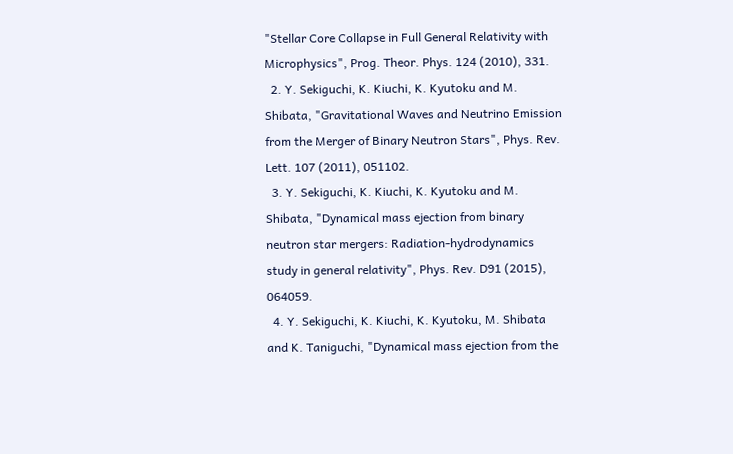"Stellar Core Collapse in Full General Relativity with Microphysics", Prog. Theor. Phys. 124 (2010), 331.
  2. Y. Sekiguchi, K. Kiuchi, K. Kyutoku and M. Shibata, "Gravitational Waves and Neutrino Emission from the Merger of Binary Neutron Stars", Phys. Rev. Lett. 107 (2011), 051102.
  3. Y. Sekiguchi, K. Kiuchi, K. Kyutoku and M. Shibata, "Dynamical mass ejection from binary neutron star mergers: Radiation-hydrodynamics study in general relativity", Phys. Rev. D91 (2015), 064059.
  4. Y. Sekiguchi, K. Kiuchi, K. Kyutoku, M. Shibata and K. Taniguchi, "Dynamical mass ejection from the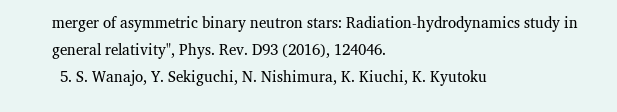merger of asymmetric binary neutron stars: Radiation-hydrodynamics study in general relativity", Phys. Rev. D93 (2016), 124046.
  5. S. Wanajo, Y. Sekiguchi, N. Nishimura, K. Kiuchi, K. Kyutoku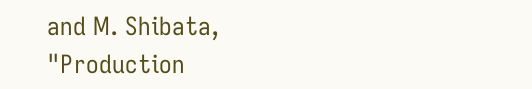and M. Shibata, "Production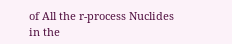of All the r-process Nuclides in the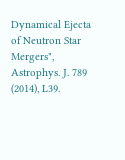Dynamical Ejecta of Neutron Star Mergers", Astrophys. J. 789 (2014), L39.